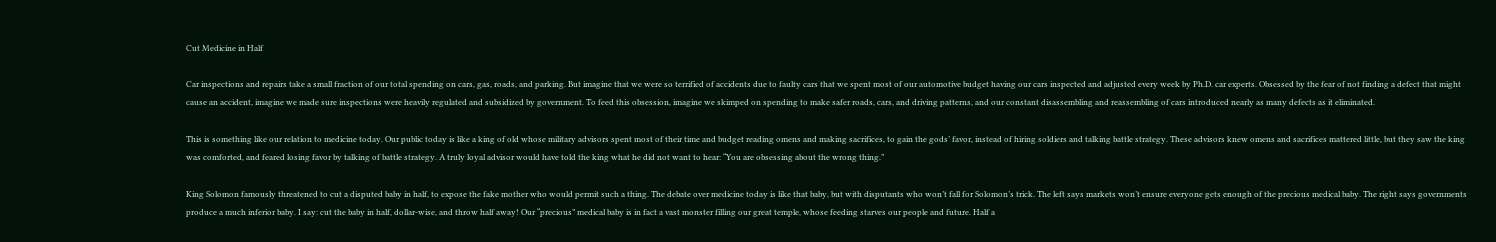Cut Medicine in Half

Car inspections and repairs take a small fraction of our total spending on cars, gas, roads, and parking. But imagine that we were so terrified of accidents due to faulty cars that we spent most of our automotive budget having our cars inspected and adjusted every week by Ph.D. car experts. Obsessed by the fear of not finding a defect that might cause an accident, imagine we made sure inspections were heavily regulated and subsidized by government. To feed this obsession, imagine we skimped on spending to make safer roads, cars, and driving patterns, and our constant disassembling and reassembling of cars introduced nearly as many defects as it eliminated.

This is something like our relation to medicine today. Our public today is like a king of old whose military advisors spent most of their time and budget reading omens and making sacrifices, to gain the gods’ favor, instead of hiring soldiers and talking battle strategy. These advisors knew omens and sacrifices mattered little, but they saw the king was comforted, and feared losing favor by talking of battle strategy. A truly loyal advisor would have told the king what he did not want to hear: “You are obsessing about the wrong thing.”

King Solomon famously threatened to cut a disputed baby in half, to expose the fake mother who would permit such a thing. The debate over medicine today is like that baby, but with disputants who won’t fall for Solomon’s trick. The left says markets won’t ensure everyone gets enough of the precious medical baby. The right says governments produce a much inferior baby. I say: cut the baby in half, dollar-wise, and throw half away! Our “precious” medical baby is in fact a vast monster filling our great temple, whose feeding starves our people and future. Half a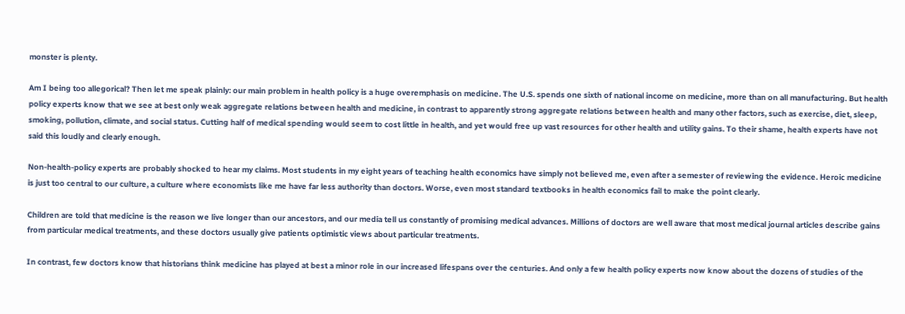monster is plenty.

Am I being too allegorical? Then let me speak plainly: our main problem in health policy is a huge overemphasis on medicine. The U.S. spends one sixth of national income on medicine, more than on all manufacturing. But health policy experts know that we see at best only weak aggregate relations between health and medicine, in contrast to apparently strong aggregate relations between health and many other factors, such as exercise, diet, sleep, smoking, pollution, climate, and social status. Cutting half of medical spending would seem to cost little in health, and yet would free up vast resources for other health and utility gains. To their shame, health experts have not said this loudly and clearly enough.

Non-health-policy experts are probably shocked to hear my claims. Most students in my eight years of teaching health economics have simply not believed me, even after a semester of reviewing the evidence. Heroic medicine is just too central to our culture, a culture where economists like me have far less authority than doctors. Worse, even most standard textbooks in health economics fail to make the point clearly.

Children are told that medicine is the reason we live longer than our ancestors, and our media tell us constantly of promising medical advances. Millions of doctors are well aware that most medical journal articles describe gains from particular medical treatments, and these doctors usually give patients optimistic views about particular treatments.

In contrast, few doctors know that historians think medicine has played at best a minor role in our increased lifespans over the centuries. And only a few health policy experts now know about the dozens of studies of the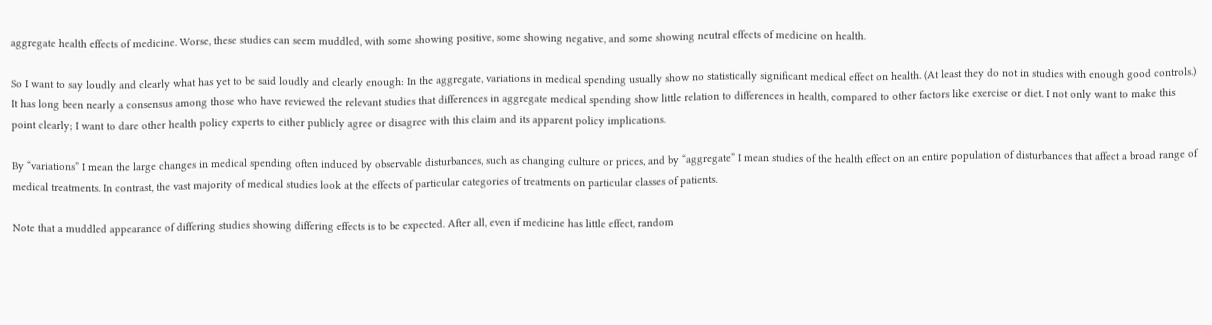aggregate health effects of medicine. Worse, these studies can seem muddled, with some showing positive, some showing negative, and some showing neutral effects of medicine on health.

So I want to say loudly and clearly what has yet to be said loudly and clearly enough: In the aggregate, variations in medical spending usually show no statistically significant medical effect on health. (At least they do not in studies with enough good controls.) It has long been nearly a consensus among those who have reviewed the relevant studies that differences in aggregate medical spending show little relation to differences in health, compared to other factors like exercise or diet. I not only want to make this point clearly; I want to dare other health policy experts to either publicly agree or disagree with this claim and its apparent policy implications.

By “variations” I mean the large changes in medical spending often induced by observable disturbances, such as changing culture or prices, and by “aggregate” I mean studies of the health effect on an entire population of disturbances that affect a broad range of medical treatments. In contrast, the vast majority of medical studies look at the effects of particular categories of treatments on particular classes of patients.

Note that a muddled appearance of differing studies showing differing effects is to be expected. After all, even if medicine has little effect, random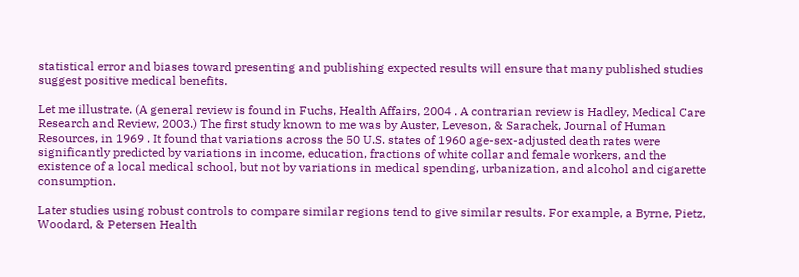statistical error and biases toward presenting and publishing expected results will ensure that many published studies suggest positive medical benefits.

Let me illustrate. (A general review is found in Fuchs, Health Affairs, 2004 . A contrarian review is Hadley, Medical Care Research and Review, 2003.) The first study known to me was by Auster, Leveson, & Sarachek, Journal of Human Resources, in 1969 . It found that variations across the 50 U.S. states of 1960 age-sex-adjusted death rates were significantly predicted by variations in income, education, fractions of white collar and female workers, and the existence of a local medical school, but not by variations in medical spending, urbanization, and alcohol and cigarette consumption.

Later studies using robust controls to compare similar regions tend to give similar results. For example, a Byrne, Pietz, Woodard, & Petersen Health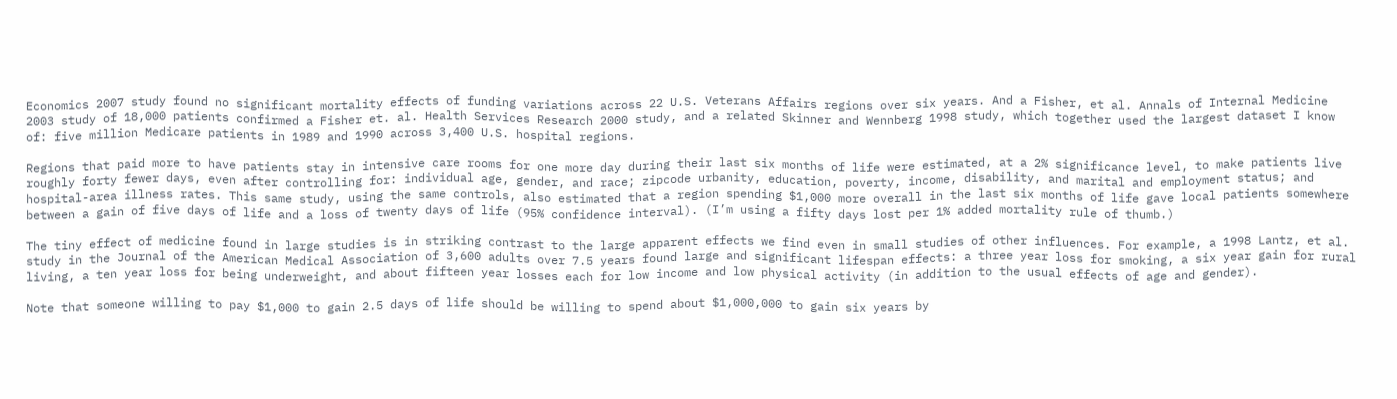Economics 2007 study found no significant mortality effects of funding variations across 22 U.S. Veterans Affairs regions over six years. And a Fisher, et al. Annals of Internal Medicine 2003 study of 18,000 patients confirmed a Fisher et. al. Health Services Research 2000 study, and a related Skinner and Wennberg 1998 study, which together used the largest dataset I know of: five million Medicare patients in 1989 and 1990 across 3,400 U.S. hospital regions.

Regions that paid more to have patients stay in intensive care rooms for one more day during their last six months of life were estimated, at a 2% significance level, to make patients live roughly forty fewer days, even after controlling for: individual age, gender, and race; zipcode urbanity, education, poverty, income, disability, and marital and employment status; and hospital-area illness rates. This same study, using the same controls, also estimated that a region spending $1,000 more overall in the last six months of life gave local patients somewhere between a gain of five days of life and a loss of twenty days of life (95% confidence interval). (I’m using a fifty days lost per 1% added mortality rule of thumb.)

The tiny effect of medicine found in large studies is in striking contrast to the large apparent effects we find even in small studies of other influences. For example, a 1998 Lantz, et al. study in the Journal of the American Medical Association of 3,600 adults over 7.5 years found large and significant lifespan effects: a three year loss for smoking, a six year gain for rural living, a ten year loss for being underweight, and about fifteen year losses each for low income and low physical activity (in addition to the usual effects of age and gender).

Note that someone willing to pay $1,000 to gain 2.5 days of life should be willing to spend about $1,000,000 to gain six years by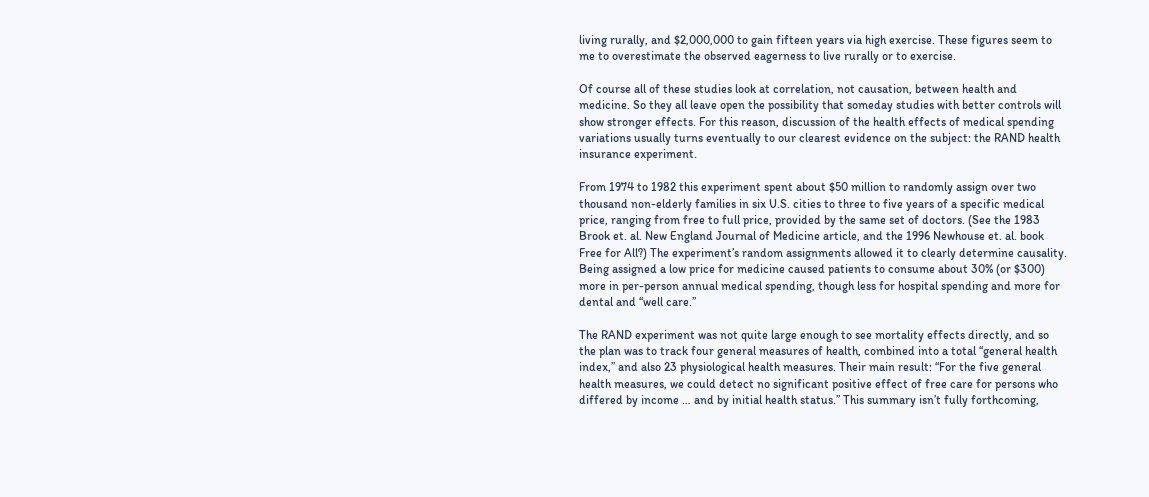living rurally, and $2,000,000 to gain fifteen years via high exercise. These figures seem to me to overestimate the observed eagerness to live rurally or to exercise.

Of course all of these studies look at correlation, not causation, between health and medicine. So they all leave open the possibility that someday studies with better controls will show stronger effects. For this reason, discussion of the health effects of medical spending variations usually turns eventually to our clearest evidence on the subject: the RAND health insurance experiment.

From 1974 to 1982 this experiment spent about $50 million to randomly assign over two thousand non-elderly families in six U.S. cities to three to five years of a specific medical price, ranging from free to full price, provided by the same set of doctors. (See the 1983 Brook et. al. New England Journal of Medicine article, and the 1996 Newhouse et. al. book Free for All?) The experiment’s random assignments allowed it to clearly determine causality. Being assigned a low price for medicine caused patients to consume about 30% (or $300) more in per-person annual medical spending, though less for hospital spending and more for dental and “well care.”

The RAND experiment was not quite large enough to see mortality effects directly, and so the plan was to track four general measures of health, combined into a total “general health index,” and also 23 physiological health measures. Their main result: “For the five general health measures, we could detect no significant positive effect of free care for persons who differed by income … and by initial health status.” This summary isn’t fully forthcoming,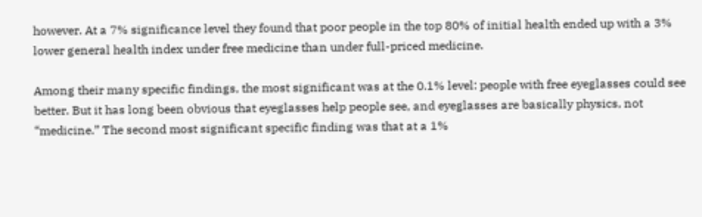however. At a 7% significance level they found that poor people in the top 80% of initial health ended up with a 3% lower general health index under free medicine than under full-priced medicine.

Among their many specific findings, the most significant was at the 0.1% level: people with free eyeglasses could see better. But it has long been obvious that eyeglasses help people see, and eyeglasses are basically physics, not “medicine.” The second most significant specific finding was that at a 1%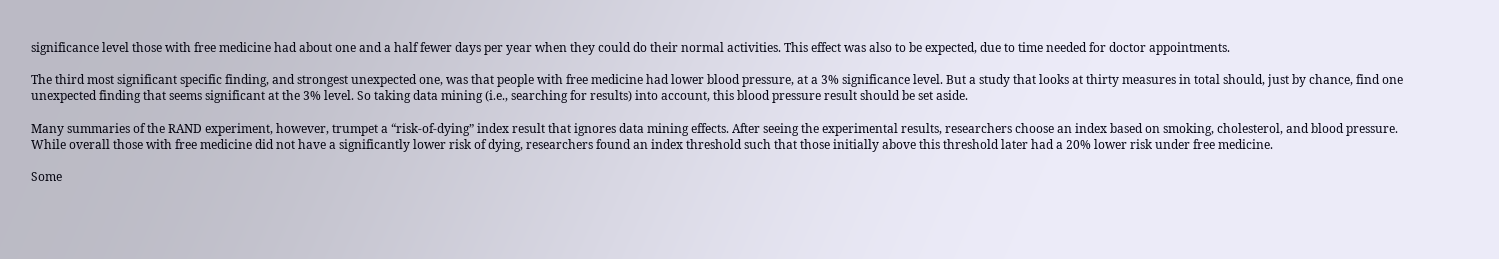significance level those with free medicine had about one and a half fewer days per year when they could do their normal activities. This effect was also to be expected, due to time needed for doctor appointments.

The third most significant specific finding, and strongest unexpected one, was that people with free medicine had lower blood pressure, at a 3% significance level. But a study that looks at thirty measures in total should, just by chance, find one unexpected finding that seems significant at the 3% level. So taking data mining (i.e., searching for results) into account, this blood pressure result should be set aside.

Many summaries of the RAND experiment, however, trumpet a “risk-of-dying” index result that ignores data mining effects. After seeing the experimental results, researchers choose an index based on smoking, cholesterol, and blood pressure. While overall those with free medicine did not have a significantly lower risk of dying, researchers found an index threshold such that those initially above this threshold later had a 20% lower risk under free medicine.

Some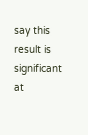say this result is significant at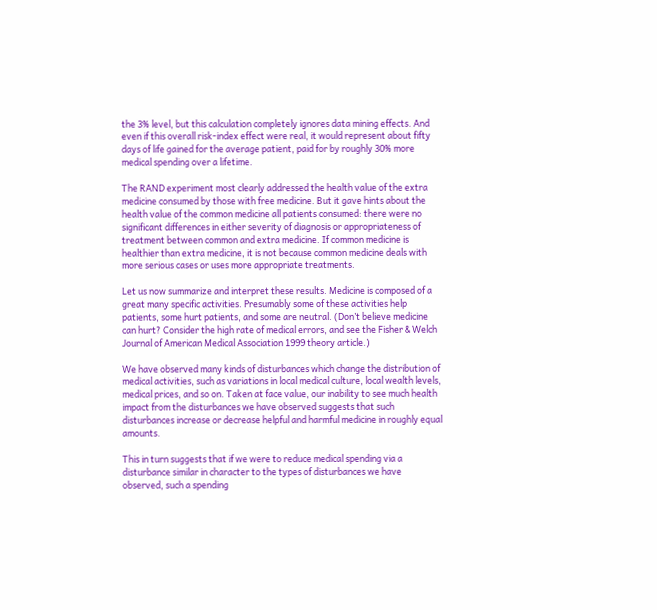the 3% level, but this calculation completely ignores data mining effects. And even if this overall risk-index effect were real, it would represent about fifty days of life gained for the average patient, paid for by roughly 30% more medical spending over a lifetime.

The RAND experiment most clearly addressed the health value of the extra medicine consumed by those with free medicine. But it gave hints about the health value of the common medicine all patients consumed: there were no significant differences in either severity of diagnosis or appropriateness of treatment between common and extra medicine. If common medicine is healthier than extra medicine, it is not because common medicine deals with more serious cases or uses more appropriate treatments.

Let us now summarize and interpret these results. Medicine is composed of a great many specific activities. Presumably some of these activities help patients, some hurt patients, and some are neutral. (Don’t believe medicine can hurt? Consider the high rate of medical errors, and see the Fisher & Welch Journal of American Medical Association 1999 theory article.)

We have observed many kinds of disturbances which change the distribution of medical activities, such as variations in local medical culture, local wealth levels, medical prices, and so on. Taken at face value, our inability to see much health impact from the disturbances we have observed suggests that such disturbances increase or decrease helpful and harmful medicine in roughly equal amounts.

This in turn suggests that if we were to reduce medical spending via a disturbance similar in character to the types of disturbances we have observed, such a spending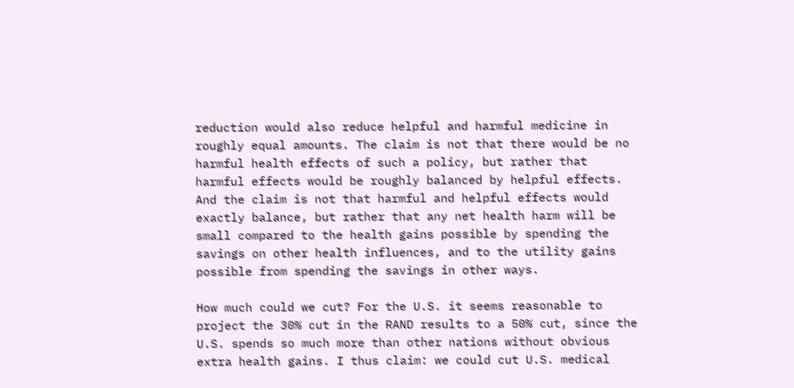reduction would also reduce helpful and harmful medicine in roughly equal amounts. The claim is not that there would be no harmful health effects of such a policy, but rather that harmful effects would be roughly balanced by helpful effects. And the claim is not that harmful and helpful effects would exactly balance, but rather that any net health harm will be small compared to the health gains possible by spending the savings on other health influences, and to the utility gains possible from spending the savings in other ways.

How much could we cut? For the U.S. it seems reasonable to project the 30% cut in the RAND results to a 50% cut, since the U.S. spends so much more than other nations without obvious extra health gains. I thus claim: we could cut U.S. medical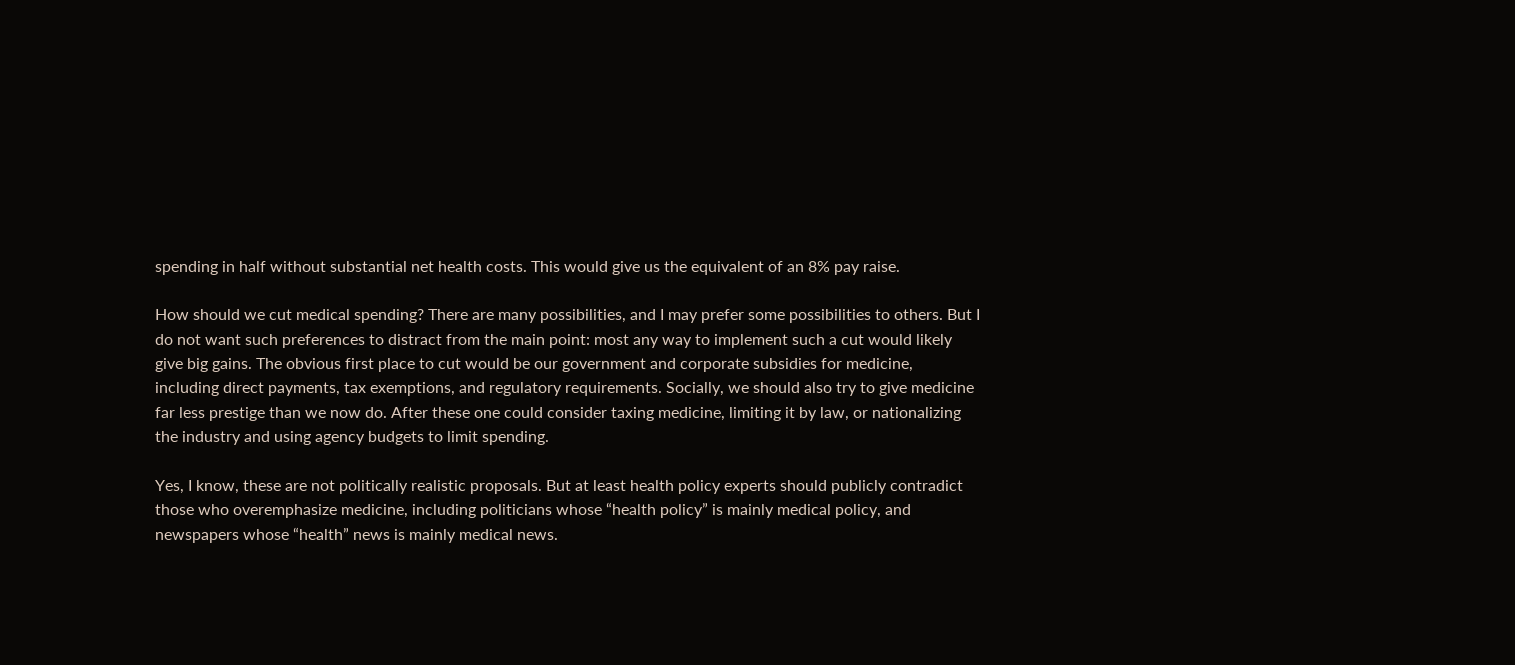spending in half without substantial net health costs. This would give us the equivalent of an 8% pay raise.

How should we cut medical spending? There are many possibilities, and I may prefer some possibilities to others. But I do not want such preferences to distract from the main point: most any way to implement such a cut would likely give big gains. The obvious first place to cut would be our government and corporate subsidies for medicine, including direct payments, tax exemptions, and regulatory requirements. Socially, we should also try to give medicine far less prestige than we now do. After these one could consider taxing medicine, limiting it by law, or nationalizing the industry and using agency budgets to limit spending.

Yes, I know, these are not politically realistic proposals. But at least health policy experts should publicly contradict those who overemphasize medicine, including politicians whose “health policy” is mainly medical policy, and newspapers whose “health” news is mainly medical news.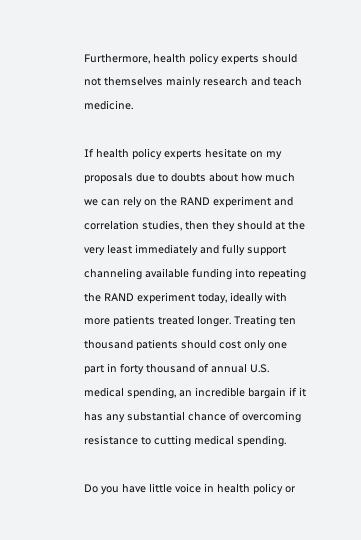Furthermore, health policy experts should not themselves mainly research and teach medicine.

If health policy experts hesitate on my proposals due to doubts about how much we can rely on the RAND experiment and correlation studies, then they should at the very least immediately and fully support channeling available funding into repeating the RAND experiment today, ideally with more patients treated longer. Treating ten thousand patients should cost only one part in forty thousand of annual U.S. medical spending, an incredible bargain if it has any substantial chance of overcoming resistance to cutting medical spending.

Do you have little voice in health policy or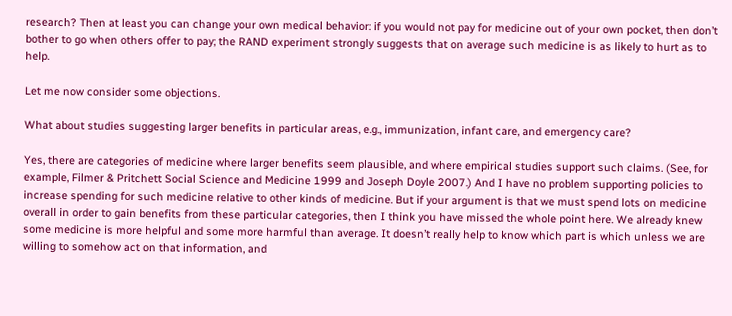research? Then at least you can change your own medical behavior: if you would not pay for medicine out of your own pocket, then don’t bother to go when others offer to pay; the RAND experiment strongly suggests that on average such medicine is as likely to hurt as to help.

Let me now consider some objections.

What about studies suggesting larger benefits in particular areas, e.g., immunization, infant care, and emergency care?

Yes, there are categories of medicine where larger benefits seem plausible, and where empirical studies support such claims. (See, for example, Filmer & Pritchett Social Science and Medicine 1999 and Joseph Doyle 2007.) And I have no problem supporting policies to increase spending for such medicine relative to other kinds of medicine. But if your argument is that we must spend lots on medicine overall in order to gain benefits from these particular categories, then I think you have missed the whole point here. We already knew some medicine is more helpful and some more harmful than average. It doesn’t really help to know which part is which unless we are willing to somehow act on that information, and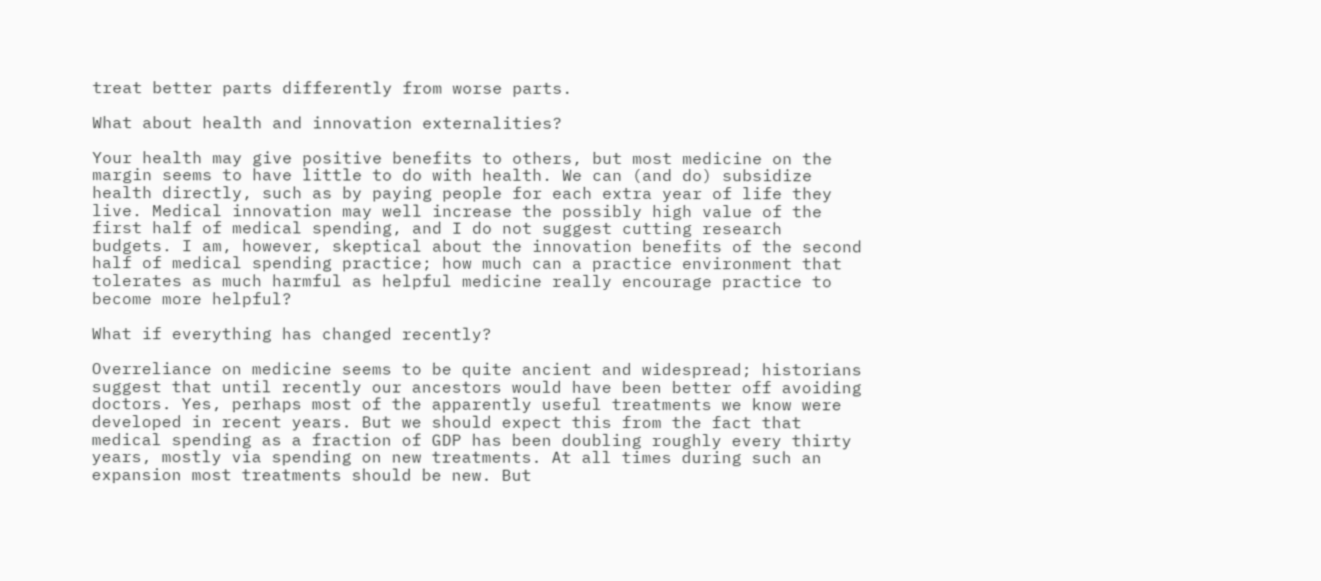treat better parts differently from worse parts.

What about health and innovation externalities?

Your health may give positive benefits to others, but most medicine on the margin seems to have little to do with health. We can (and do) subsidize health directly, such as by paying people for each extra year of life they live. Medical innovation may well increase the possibly high value of the first half of medical spending, and I do not suggest cutting research budgets. I am, however, skeptical about the innovation benefits of the second half of medical spending practice; how much can a practice environment that tolerates as much harmful as helpful medicine really encourage practice to become more helpful?

What if everything has changed recently?

Overreliance on medicine seems to be quite ancient and widespread; historians suggest that until recently our ancestors would have been better off avoiding doctors. Yes, perhaps most of the apparently useful treatments we know were developed in recent years. But we should expect this from the fact that medical spending as a fraction of GDP has been doubling roughly every thirty years, mostly via spending on new treatments. At all times during such an expansion most treatments should be new. But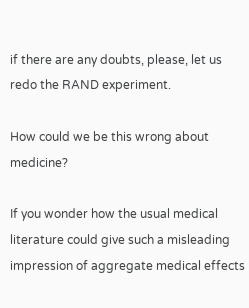if there are any doubts, please, let us redo the RAND experiment.

How could we be this wrong about medicine?

If you wonder how the usual medical literature could give such a misleading impression of aggregate medical effects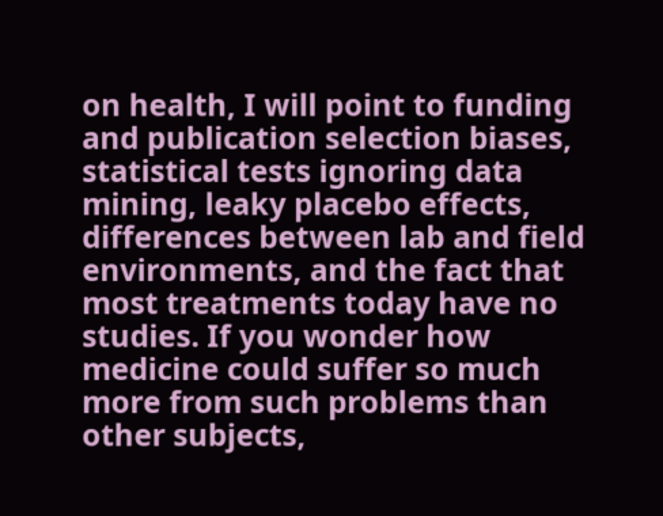on health, I will point to funding and publication selection biases, statistical tests ignoring data mining, leaky placebo effects, differences between lab and field environments, and the fact that most treatments today have no studies. If you wonder how medicine could suffer so much more from such problems than other subjects,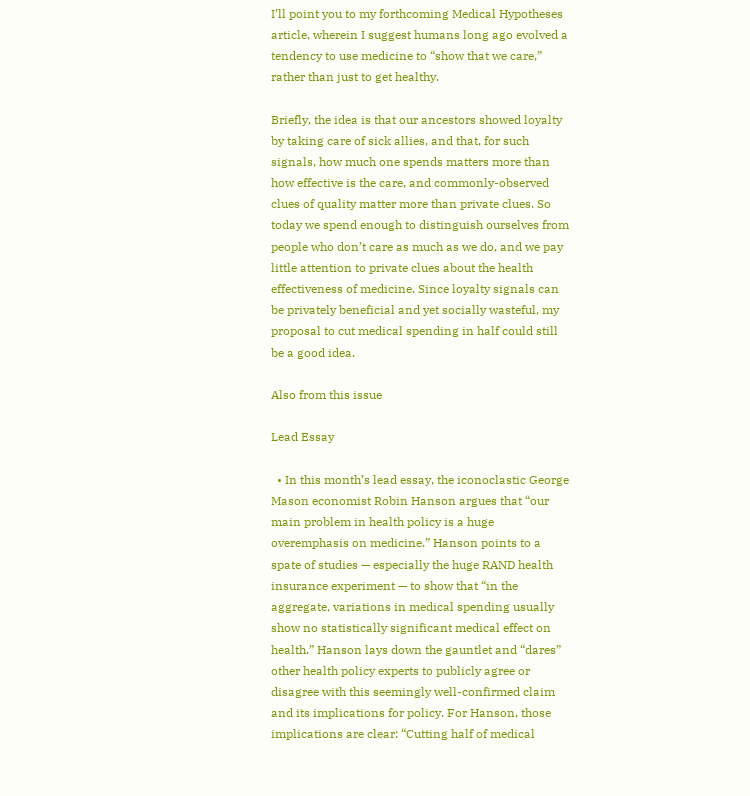I’ll point you to my forthcoming Medical Hypotheses article, wherein I suggest humans long ago evolved a tendency to use medicine to “show that we care,” rather than just to get healthy.

Briefly, the idea is that our ancestors showed loyalty by taking care of sick allies, and that, for such signals, how much one spends matters more than how effective is the care, and commonly-observed clues of quality matter more than private clues. So today we spend enough to distinguish ourselves from people who don’t care as much as we do, and we pay little attention to private clues about the health effectiveness of medicine. Since loyalty signals can be privately beneficial and yet socially wasteful, my proposal to cut medical spending in half could still be a good idea.

Also from this issue

Lead Essay

  • In this month’s lead essay, the iconoclastic George Mason economist Robin Hanson argues that “our main problem in health policy is a huge overemphasis on medicine.” Hanson points to a spate of studies — especially the huge RAND health insurance experiment — to show that “in the aggregate, variations in medical spending usually show no statistically significant medical effect on health.” Hanson lays down the gauntlet and “dares” other health policy experts to publicly agree or disagree with this seemingly well-confirmed claim and its implications for policy. For Hanson, those implications are clear: “Cutting half of medical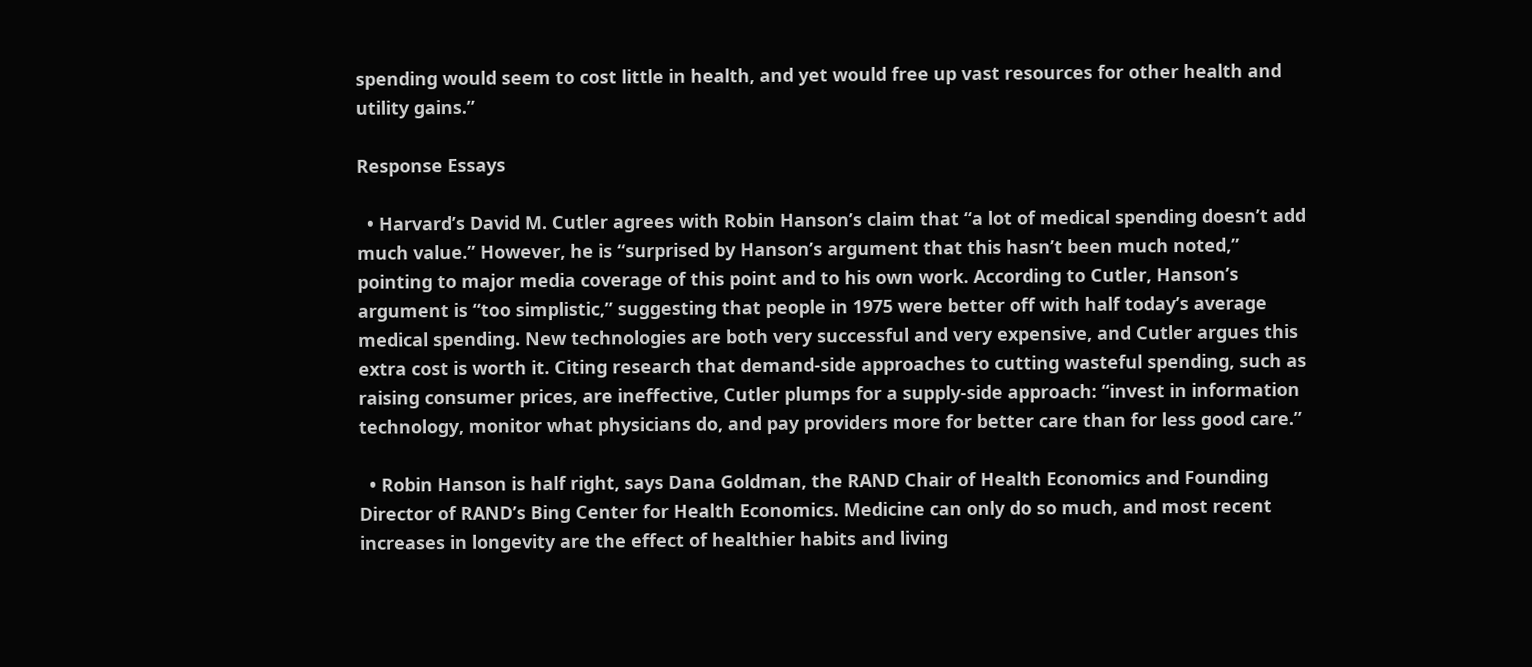spending would seem to cost little in health, and yet would free up vast resources for other health and utility gains.”

Response Essays

  • Harvard’s David M. Cutler agrees with Robin Hanson’s claim that “a lot of medical spending doesn’t add much value.” However, he is “surprised by Hanson’s argument that this hasn’t been much noted,” pointing to major media coverage of this point and to his own work. According to Cutler, Hanson’s argument is “too simplistic,” suggesting that people in 1975 were better off with half today’s average medical spending. New technologies are both very successful and very expensive, and Cutler argues this extra cost is worth it. Citing research that demand-side approaches to cutting wasteful spending, such as raising consumer prices, are ineffective, Cutler plumps for a supply-side approach: “invest in information technology, monitor what physicians do, and pay providers more for better care than for less good care.”

  • Robin Hanson is half right, says Dana Goldman, the RAND Chair of Health Economics and Founding Director of RAND’s Bing Center for Health Economics. Medicine can only do so much, and most recent increases in longevity are the effect of healthier habits and living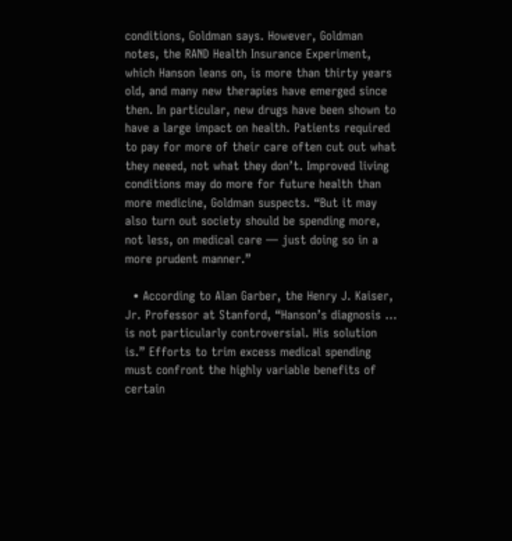conditions, Goldman says. However, Goldman notes, the RAND Health Insurance Experiment, which Hanson leans on, is more than thirty years old, and many new therapies have emerged since then. In particular, new drugs have been shown to have a large impact on health. Patients required to pay for more of their care often cut out what they neeed, not what they don’t. Improved living conditions may do more for future health than more medicine, Goldman suspects. “But it may also turn out society should be spending more, not less, on medical care — just doing so in a more prudent manner.”

  • According to Alan Garber, the Henry J. Kaiser, Jr. Professor at Stanford, “Hanson’s diagnosis … is not particularly controversial. His solution is.” Efforts to trim excess medical spending must confront the highly variable benefits of certain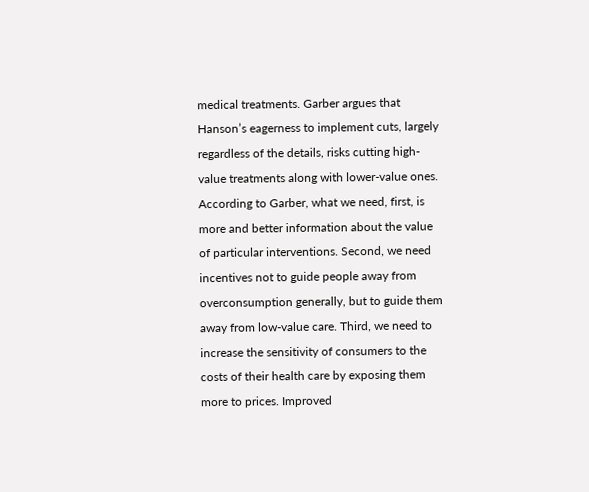medical treatments. Garber argues that Hanson’s eagerness to implement cuts, largely regardless of the details, risks cutting high-value treatments along with lower-value ones. According to Garber, what we need, first, is more and better information about the value of particular interventions. Second, we need incentives not to guide people away from overconsumption generally, but to guide them away from low-value care. Third, we need to increase the sensitivity of consumers to the costs of their health care by exposing them more to prices. Improved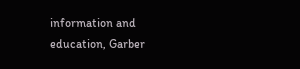information and education, Garber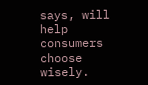says, will help consumers choose wisely.